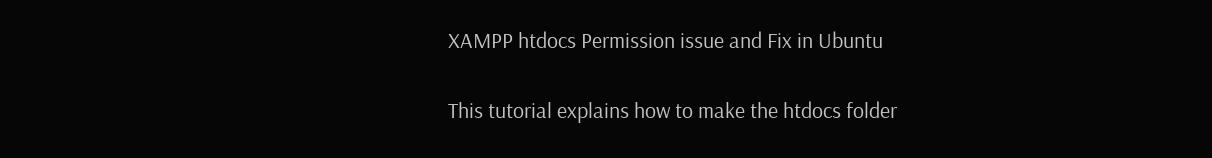XAMPP htdocs Permission issue and Fix in Ubuntu

This tutorial explains how to make the htdocs folder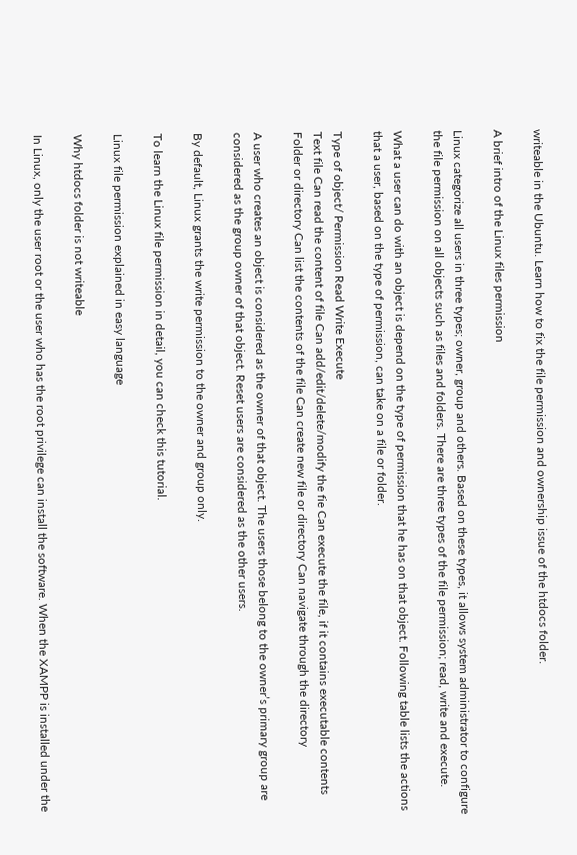writeable in the Ubuntu. Learn how to fix the file permission and ownership issue of the htdocs folder.

A brief intro of the Linux files permission

Linux categorize all users in three types; owner, group and others. Based on these types, it allows system administrator to configure the file permission on all objects such as files and folders. There are three types of the file permission; read, write and execute.

What a user can do with an object is depend on the type of permission that he has on that object. Following table lists the actions that a user, based on the type of permission, can take on a file or folder.

Type of object/ Permission Read Write Execute
Text file Can read the content of file Can add/edit/delete/modify the fie Can execute the file, if it contains executable contents
Folder or directory Can list the contents of the file Can create new file or directory Can navigate through the directory

A user who creates an object is considered as the owner of that object. The users those belong to the owner’s primary group are considered as the group owner of that object. Reset users are considered as the other users.

By default, Linux grants the write permission to the owner and group only.

To learn the Linux file permission in detail, you can check this tutorial.

Linux file permission explained in easy language

Why htdocs folder is not writeable

In Linux, only the user root or the user who has the root privilege can install the software. When the XAMPP is installed under the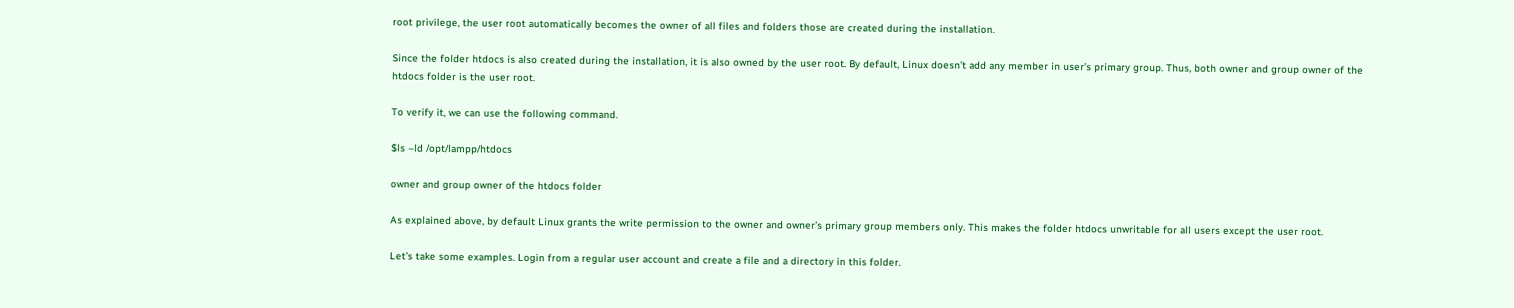root privilege, the user root automatically becomes the owner of all files and folders those are created during the installation.

Since the folder htdocs is also created during the installation, it is also owned by the user root. By default, Linux doesn’t add any member in user’s primary group. Thus, both owner and group owner of the htdocs folder is the user root.

To verify it, we can use the following command.

$ls –ld /opt/lampp/htdocs

owner and group owner of the htdocs folder

As explained above, by default Linux grants the write permission to the owner and owner’s primary group members only. This makes the folder htdocs unwritable for all users except the user root.

Let’s take some examples. Login from a regular user account and create a file and a directory in this folder.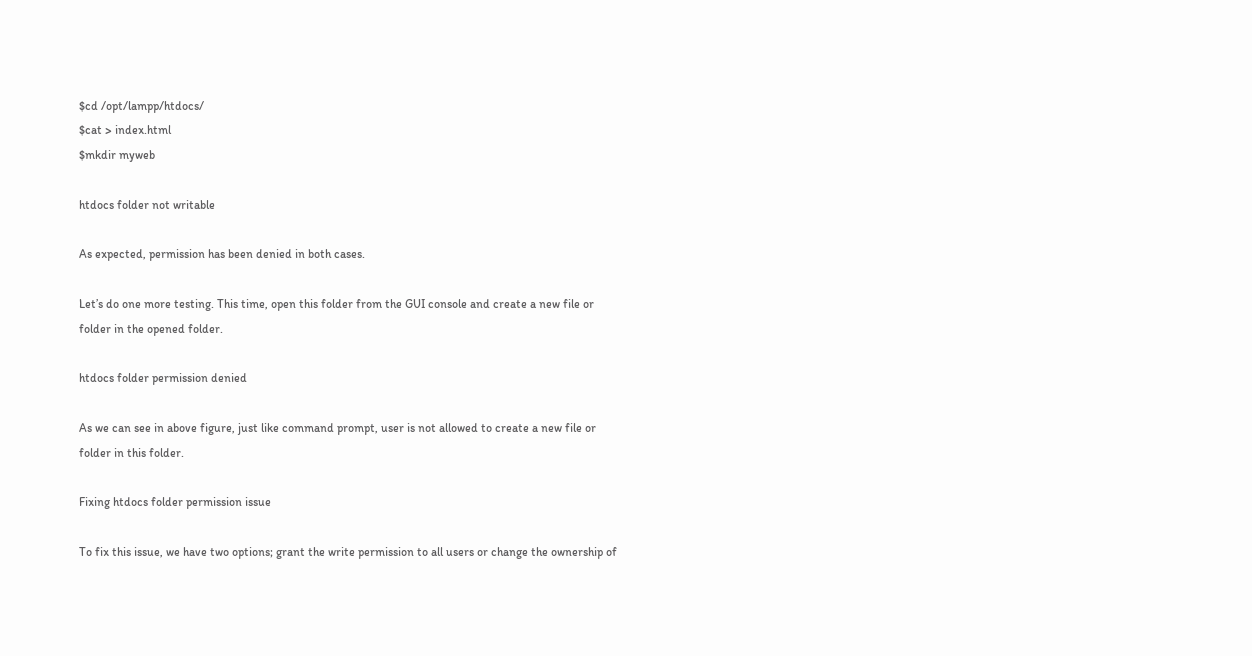$cd /opt/lampp/htdocs/
$cat > index.html
$mkdir myweb

htdocs folder not writable

As expected, permission has been denied in both cases.

Let’s do one more testing. This time, open this folder from the GUI console and create a new file or folder in the opened folder.

htdocs folder permission denied

As we can see in above figure, just like command prompt, user is not allowed to create a new file or folder in this folder.

Fixing htdocs folder permission issue

To fix this issue, we have two options; grant the write permission to all users or change the ownership of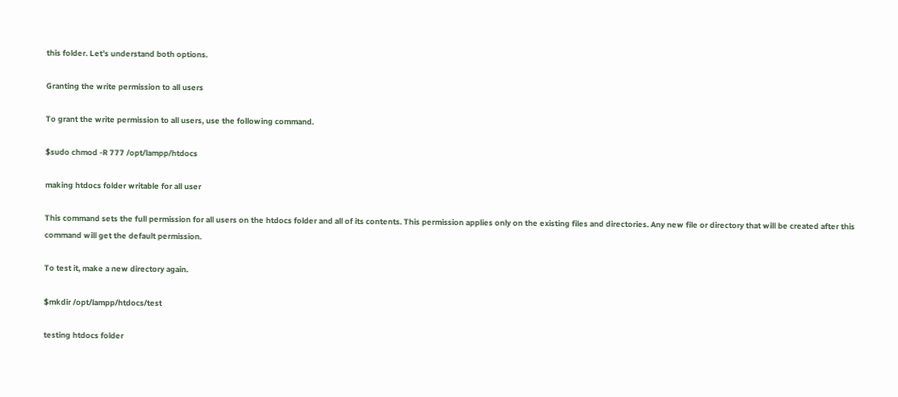this folder. Let’s understand both options.

Granting the write permission to all users

To grant the write permission to all users, use the following command.

$sudo chmod -R 777 /opt/lampp/htdocs

making htdocs folder writable for all user

This command sets the full permission for all users on the htdocs folder and all of its contents. This permission applies only on the existing files and directories. Any new file or directory that will be created after this command will get the default permission.

To test it, make a new directory again.

$mkdir /opt/lampp/htdocs/test

testing htdocs folder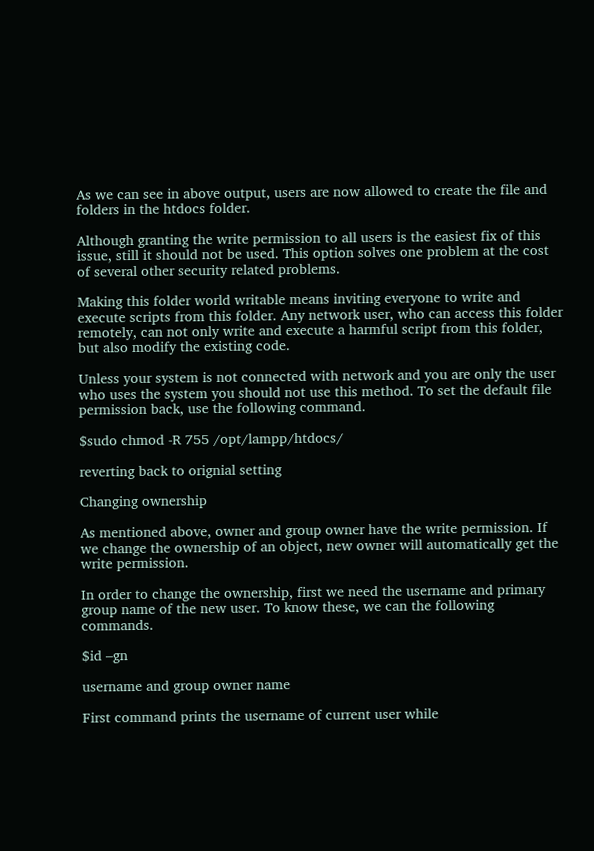As we can see in above output, users are now allowed to create the file and folders in the htdocs folder.

Although granting the write permission to all users is the easiest fix of this issue, still it should not be used. This option solves one problem at the cost of several other security related problems.

Making this folder world writable means inviting everyone to write and execute scripts from this folder. Any network user, who can access this folder remotely, can not only write and execute a harmful script from this folder, but also modify the existing code.

Unless your system is not connected with network and you are only the user who uses the system you should not use this method. To set the default file permission back, use the following command.

$sudo chmod -R 755 /opt/lampp/htdocs/

reverting back to orignial setting

Changing ownership

As mentioned above, owner and group owner have the write permission. If we change the ownership of an object, new owner will automatically get the write permission.

In order to change the ownership, first we need the username and primary group name of the new user. To know these, we can the following commands.

$id –gn

username and group owner name

First command prints the username of current user while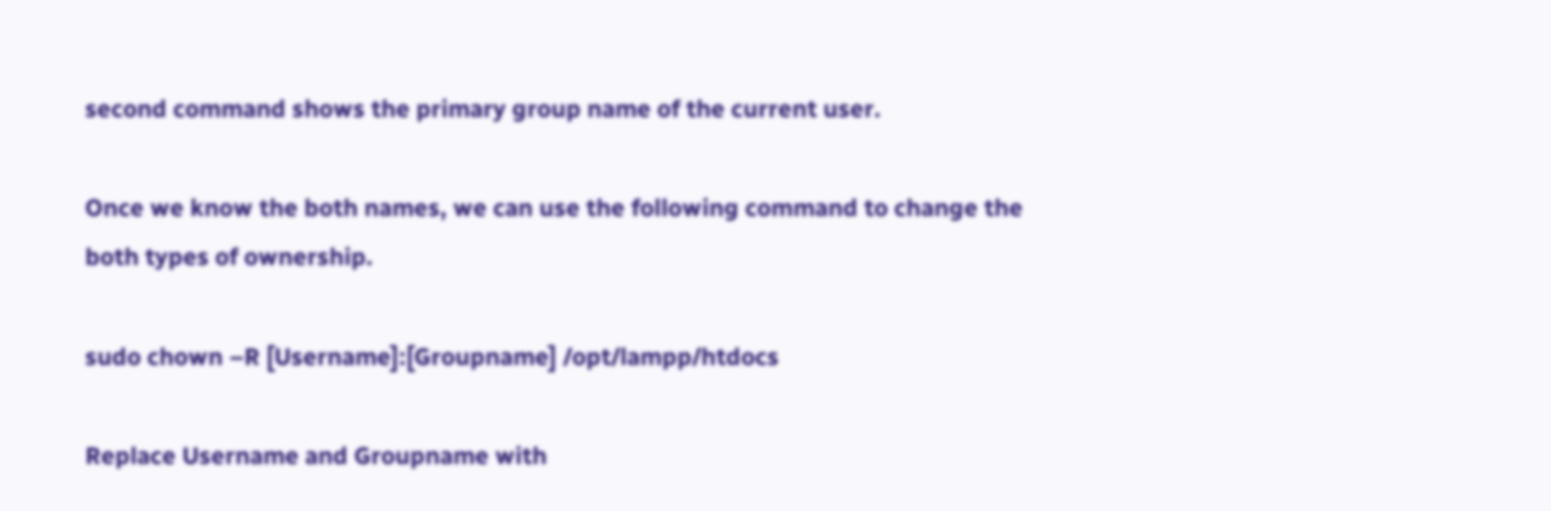second command shows the primary group name of the current user.

Once we know the both names, we can use the following command to change the both types of ownership.

sudo chown –R [Username]:[Groupname] /opt/lampp/htdocs

Replace Username and Groupname with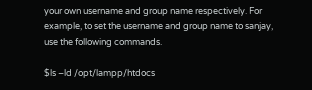your own username and group name respectively. For example, to set the username and group name to sanjay, use the following commands.

$ls –ld /opt/lampp/htdocs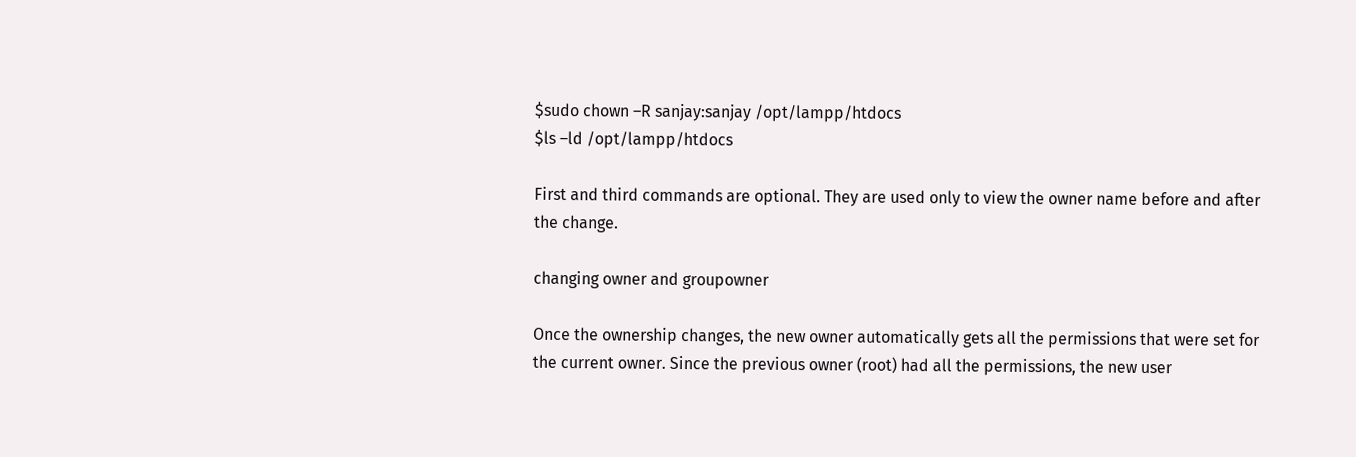$sudo chown –R sanjay:sanjay /opt/lampp/htdocs
$ls –ld /opt/lampp/htdocs

First and third commands are optional. They are used only to view the owner name before and after the change.

changing owner and groupowner

Once the ownership changes, the new owner automatically gets all the permissions that were set for the current owner. Since the previous owner (root) had all the permissions, the new user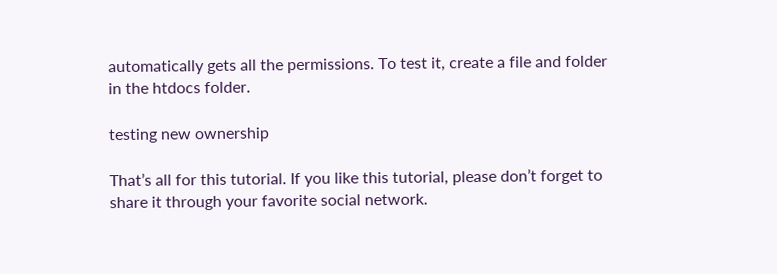automatically gets all the permissions. To test it, create a file and folder in the htdocs folder.

testing new ownership

That’s all for this tutorial. If you like this tutorial, please don’t forget to share it through your favorite social network.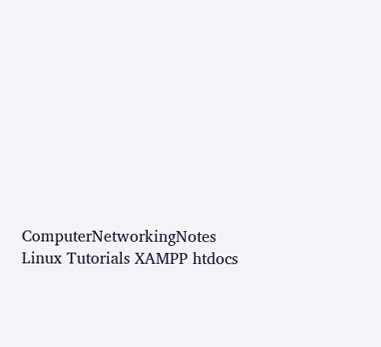ComputerNetworkingNotes Linux Tutorials XAMPP htdocs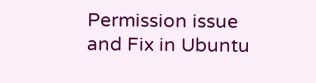Permission issue and Fix in Ubuntu